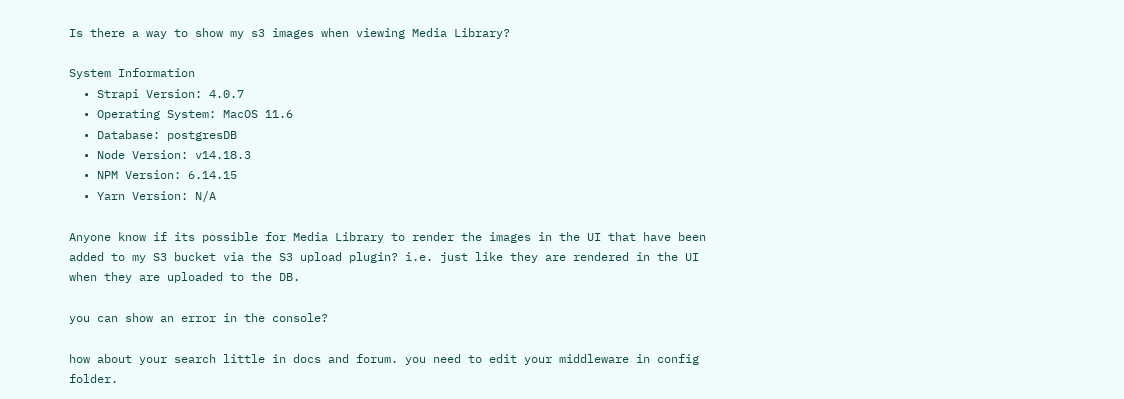Is there a way to show my s3 images when viewing Media Library?

System Information
  • Strapi Version: 4.0.7
  • Operating System: MacOS 11.6
  • Database: postgresDB
  • Node Version: v14.18.3
  • NPM Version: 6.14.15
  • Yarn Version: N/A

Anyone know if its possible for Media Library to render the images in the UI that have been added to my S3 bucket via the S3 upload plugin? i.e. just like they are rendered in the UI when they are uploaded to the DB.

you can show an error in the console?

how about your search little in docs and forum. you need to edit your middleware in config folder.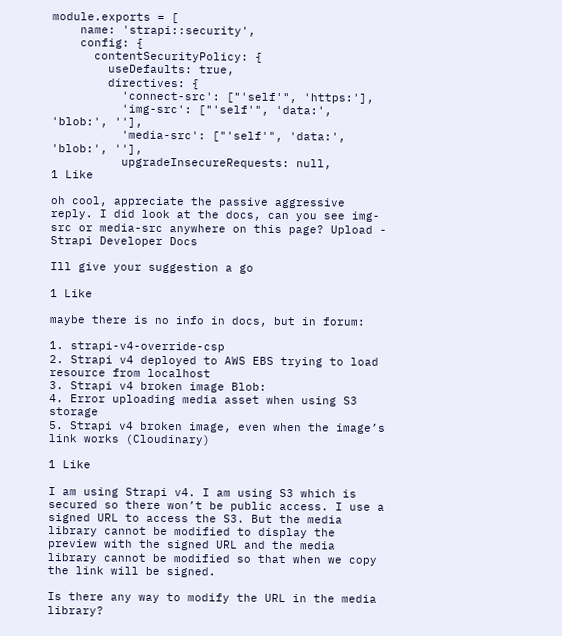module.exports = [
    name: 'strapi::security',
    config: {
      contentSecurityPolicy: {
        useDefaults: true,
        directives: {
          'connect-src': ["'self'", 'https:'],
          'img-src': ["'self'", 'data:', 'blob:', ''],
          'media-src': ["'self'", 'data:', 'blob:', ''],
          upgradeInsecureRequests: null,
1 Like

oh cool, appreciate the passive aggressive reply. I did look at the docs, can you see img-src or media-src anywhere on this page? Upload - Strapi Developer Docs

Ill give your suggestion a go

1 Like

maybe there is no info in docs, but in forum:

1. strapi-v4-override-csp
2. Strapi v4 deployed to AWS EBS trying to load resource from localhost
3. Strapi v4 broken image Blob:
4. Error uploading media asset when using S3 storage
5. Strapi v4 broken image, even when the image’s link works (Cloudinary)

1 Like

I am using Strapi v4. I am using S3 which is secured so there won’t be public access. I use a signed URL to access the S3. But the media library cannot be modified to display the preview with the signed URL and the media library cannot be modified so that when we copy the link will be signed.

Is there any way to modify the URL in the media library?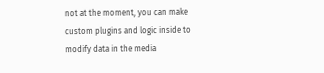not at the moment, you can make custom plugins and logic inside to modify data in the media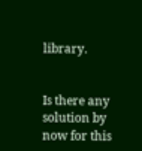library.


Is there any solution by now for this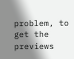problem, to get the previews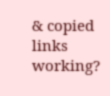& copied links working?